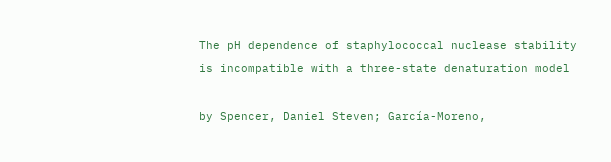The pH dependence of staphylococcal nuclease stability is incompatible with a three-state denaturation model

by Spencer, Daniel Steven; García-Moreno,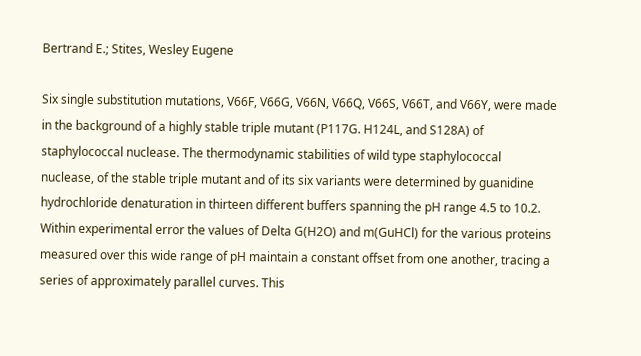Bertrand E.; Stites, Wesley Eugene

Six single substitution mutations, V66F, V66G, V66N, V66Q, V66S, V66T, and V66Y, were made in the background of a highly stable triple mutant (P117G. H124L, and S128A) of staphylococcal nuclease. The thermodynamic stabilities of wild type staphylococcal nuclease, of the stable triple mutant and of its six variants were determined by guanidine hydrochloride denaturation in thirteen different buffers spanning the pH range 4.5 to 10.2. Within experimental error the values of Delta G(H2O) and m(GuHCl) for the various proteins measured over this wide range of pH maintain a constant offset from one another, tracing a series of approximately parallel curves. This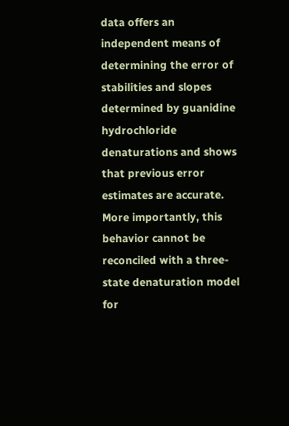data offers an independent means of determining the error of stabilities and slopes determined by guanidine hydrochloride denaturations and shows that previous error estimates are accurate. More importantly, this behavior cannot be reconciled with a three-state denaturation model for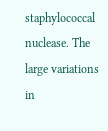staphylococcal nuclease. The large variations in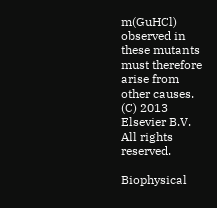m(GuHCl) observed in these mutants must therefore arise from other causes. (C) 2013 Elsevier B.V. All rights reserved.

Biophysical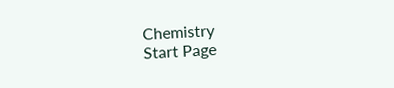Chemistry
Start Page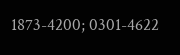1873-4200; 0301-4622